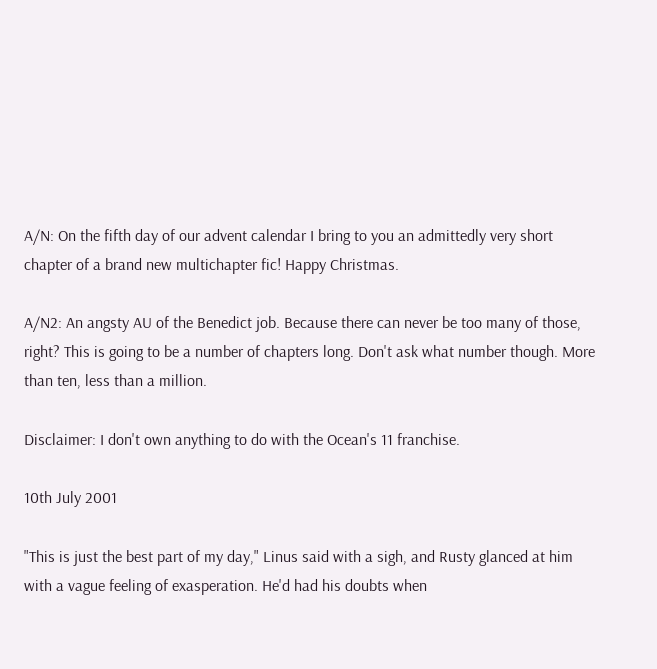A/N: On the fifth day of our advent calendar I bring to you an admittedly very short chapter of a brand new multichapter fic! Happy Christmas.

A/N2: An angsty AU of the Benedict job. Because there can never be too many of those, right? This is going to be a number of chapters long. Don't ask what number though. More than ten, less than a million.

Disclaimer: I don't own anything to do with the Ocean's 11 franchise.

10th July 2001

"This is just the best part of my day," Linus said with a sigh, and Rusty glanced at him with a vague feeling of exasperation. He'd had his doubts when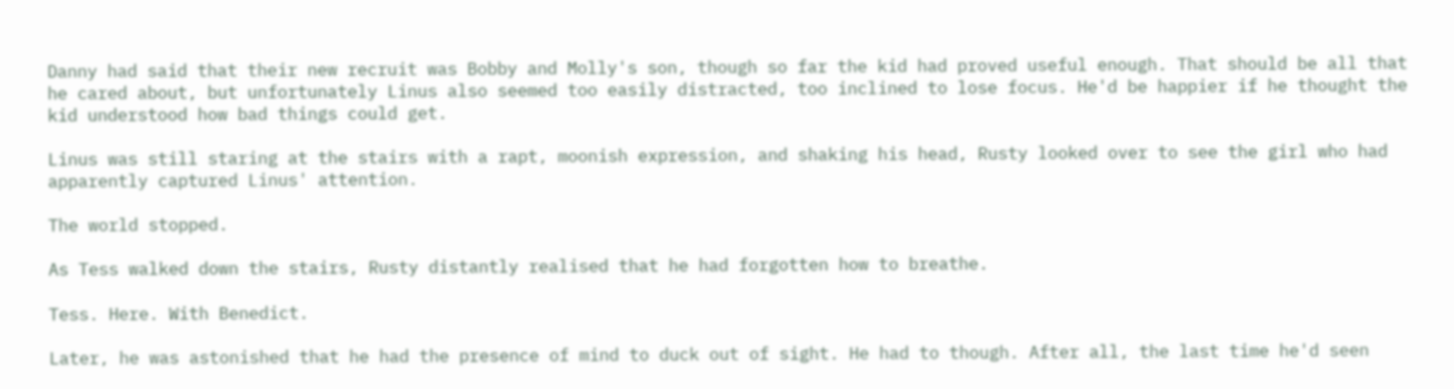Danny had said that their new recruit was Bobby and Molly's son, though so far the kid had proved useful enough. That should be all that he cared about, but unfortunately Linus also seemed too easily distracted, too inclined to lose focus. He'd be happier if he thought the kid understood how bad things could get.

Linus was still staring at the stairs with a rapt, moonish expression, and shaking his head, Rusty looked over to see the girl who had apparently captured Linus' attention.

The world stopped.

As Tess walked down the stairs, Rusty distantly realised that he had forgotten how to breathe.

Tess. Here. With Benedict.

Later, he was astonished that he had the presence of mind to duck out of sight. He had to though. After all, the last time he'd seen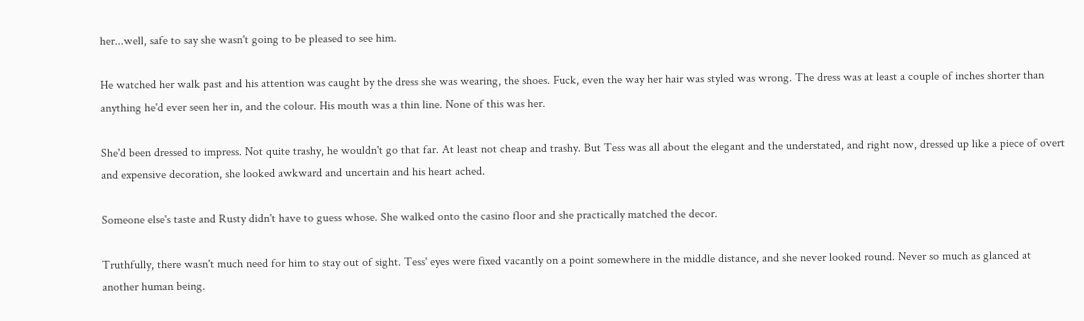her...well, safe to say she wasn't going to be pleased to see him.

He watched her walk past and his attention was caught by the dress she was wearing, the shoes. Fuck, even the way her hair was styled was wrong. The dress was at least a couple of inches shorter than anything he'd ever seen her in, and the colour. His mouth was a thin line. None of this was her.

She'd been dressed to impress. Not quite trashy, he wouldn't go that far. At least not cheap and trashy. But Tess was all about the elegant and the understated, and right now, dressed up like a piece of overt and expensive decoration, she looked awkward and uncertain and his heart ached.

Someone else's taste and Rusty didn't have to guess whose. She walked onto the casino floor and she practically matched the decor.

Truthfully, there wasn't much need for him to stay out of sight. Tess' eyes were fixed vacantly on a point somewhere in the middle distance, and she never looked round. Never so much as glanced at another human being.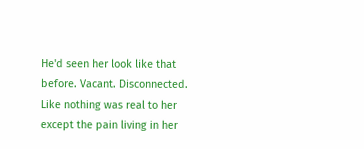He'd seen her look like that before. Vacant. Disconnected. Like nothing was real to her except the pain living in her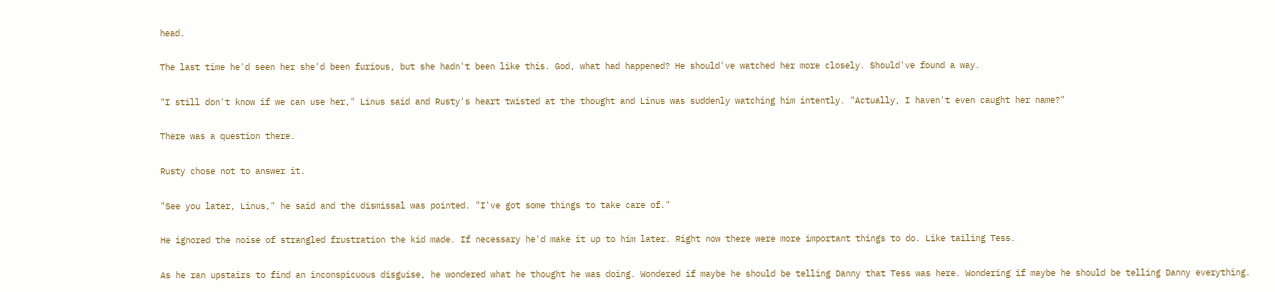head.

The last time he'd seen her she'd been furious, but she hadn't been like this. God, what had happened? He should've watched her more closely. Should've found a way.

"I still don't know if we can use her," Linus said and Rusty's heart twisted at the thought and Linus was suddenly watching him intently. "Actually, I haven't even caught her name?"

There was a question there.

Rusty chose not to answer it.

"See you later, Linus," he said and the dismissal was pointed. "I've got some things to take care of."

He ignored the noise of strangled frustration the kid made. If necessary he'd make it up to him later. Right now there were more important things to do. Like tailing Tess.

As he ran upstairs to find an inconspicuous disguise, he wondered what he thought he was doing. Wondered if maybe he should be telling Danny that Tess was here. Wondering if maybe he should be telling Danny everything.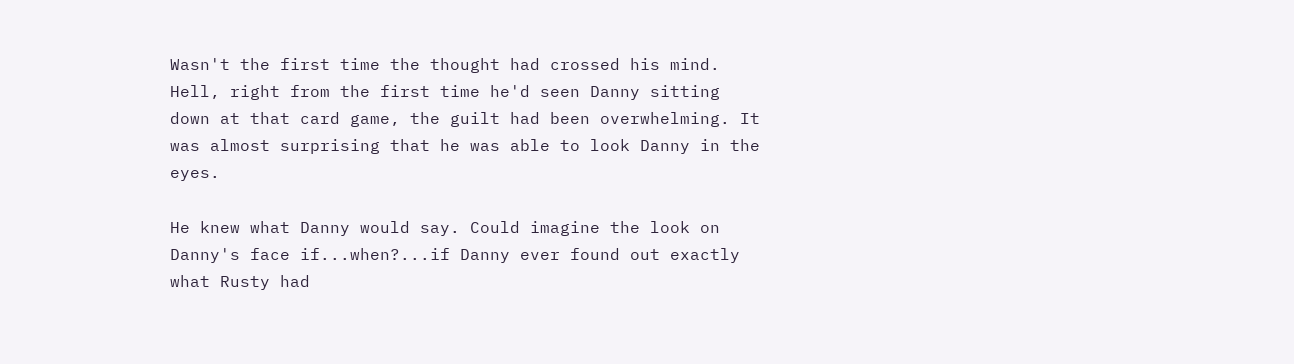Wasn't the first time the thought had crossed his mind. Hell, right from the first time he'd seen Danny sitting down at that card game, the guilt had been overwhelming. It was almost surprising that he was able to look Danny in the eyes.

He knew what Danny would say. Could imagine the look on Danny's face if...when?...if Danny ever found out exactly what Rusty had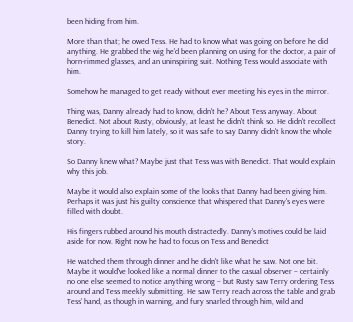been hiding from him.

More than that; he owed Tess. He had to know what was going on before he did anything. He grabbed the wig he'd been planning on using for the doctor, a pair of horn-rimmed glasses, and an uninspiring suit. Nothing Tess would associate with him.

Somehow he managed to get ready without ever meeting his eyes in the mirror.

Thing was, Danny already had to know, didn't he? About Tess anyway. About Benedict. Not about Rusty, obviously, at least he didn't think so. He didn't recollect Danny trying to kill him lately, so it was safe to say Danny didn't know the whole story.

So Danny knew what? Maybe just that Tess was with Benedict. That would explain why this job.

Maybe it would also explain some of the looks that Danny had been giving him. Perhaps it was just his guilty conscience that whispered that Danny's eyes were filled with doubt.

His fingers rubbed around his mouth distractedly. Danny's motives could be laid aside for now. Right now he had to focus on Tess and Benedict

He watched them through dinner and he didn't like what he saw. Not one bit. Maybe it would've looked like a normal dinner to the casual observer – certainly no one else seemed to notice anything wrong – but Rusty saw Terry ordering Tess around and Tess meekly submitting. He saw Terry reach across the table and grab Tess' hand, as though in warning, and fury snarled through him, wild and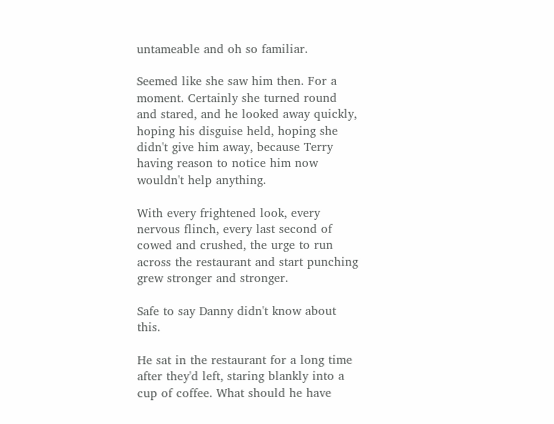untameable and oh so familiar.

Seemed like she saw him then. For a moment. Certainly she turned round and stared, and he looked away quickly, hoping his disguise held, hoping she didn't give him away, because Terry having reason to notice him now wouldn't help anything.

With every frightened look, every nervous flinch, every last second of cowed and crushed, the urge to run across the restaurant and start punching grew stronger and stronger.

Safe to say Danny didn't know about this.

He sat in the restaurant for a long time after they'd left, staring blankly into a cup of coffee. What should he have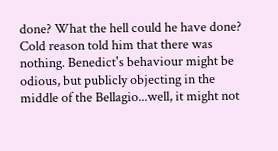done? What the hell could he have done? Cold reason told him that there was nothing. Benedict's behaviour might be odious, but publicly objecting in the middle of the Bellagio...well, it might not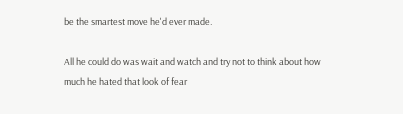be the smartest move he'd ever made.

All he could do was wait and watch and try not to think about how much he hated that look of fear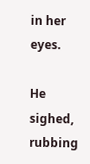in her eyes.

He sighed, rubbing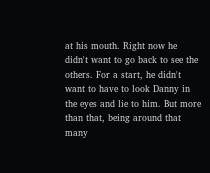at his mouth. Right now he didn't want to go back to see the others. For a start, he didn't want to have to look Danny in the eyes and lie to him. But more than that, being around that many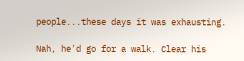people...these days it was exhausting.

Nah, he'd go for a walk. Clear his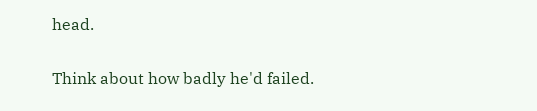head.

Think about how badly he'd failed.